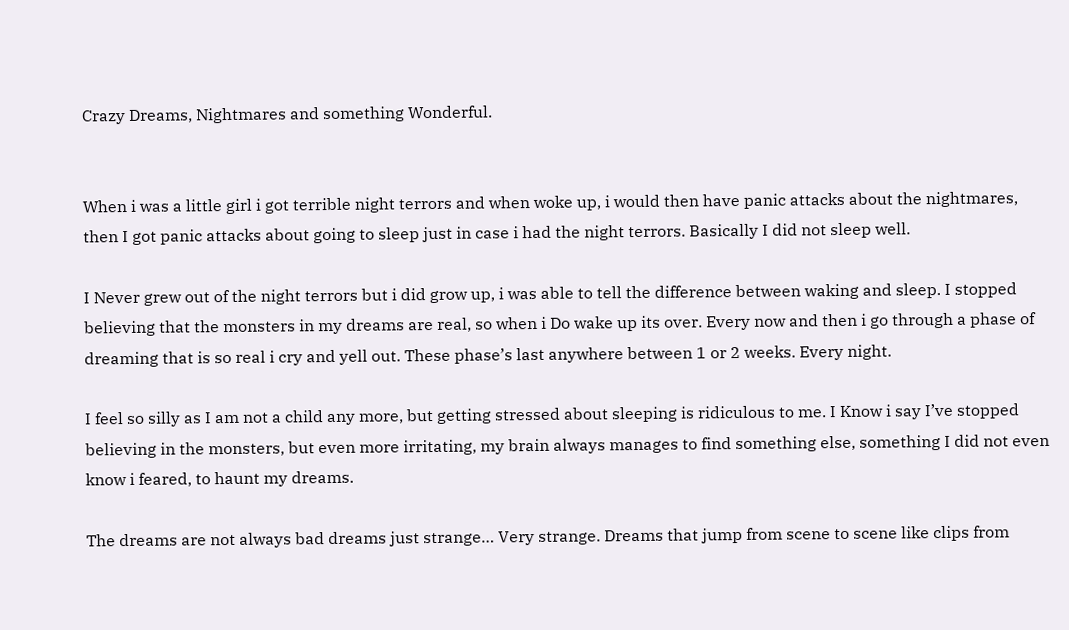Crazy Dreams, Nightmares and something Wonderful.


When i was a little girl i got terrible night terrors and when woke up, i would then have panic attacks about the nightmares, then I got panic attacks about going to sleep just in case i had the night terrors. Basically I did not sleep well.

I Never grew out of the night terrors but i did grow up, i was able to tell the difference between waking and sleep. I stopped believing that the monsters in my dreams are real, so when i Do wake up its over. Every now and then i go through a phase of dreaming that is so real i cry and yell out. These phase’s last anywhere between 1 or 2 weeks. Every night.

I feel so silly as I am not a child any more, but getting stressed about sleeping is ridiculous to me. I Know i say I’ve stopped believing in the monsters, but even more irritating, my brain always manages to find something else, something I did not even know i feared, to haunt my dreams.

The dreams are not always bad dreams just strange… Very strange. Dreams that jump from scene to scene like clips from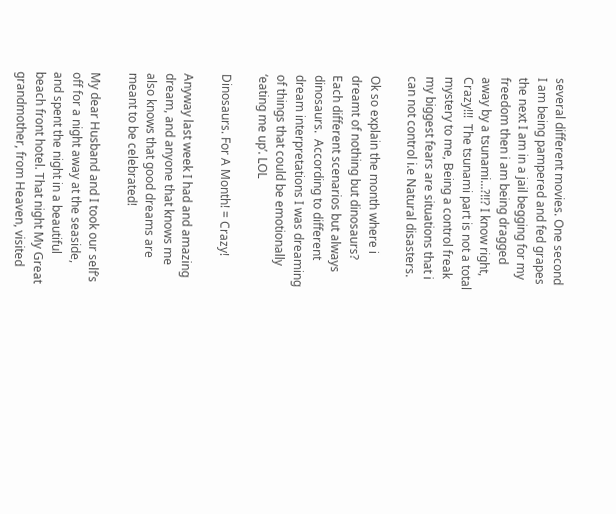several different movies. One second I am being pampered and fed grapes the next I am in a jail begging for my freedom then i am being dragged away by a tsunami…?!!? I know right, Crazy!!!  The tsunami part is not a total mystery to me, Being a control freak my biggest fears are situations that i can not control i.e Natural disasters.

Ok so explain the month where i dreamt of nothing but dinosaurs? Each different scenarios but always dinosaurs.  According to different dream interpretations I was dreaming of things that could be emotionally ‘eating me up’. LOL

Dinosaurs. For A Month! = Crazy!

Anyway last week I had and amazing dream, and anyone that knows me also knows that good dreams are meant to be celebrated!

My dear Husband and I took our self’s off for a night away at the seaside, and spent the night in a beautiful beach front hotel. That night My Great grandmother, from Heaven, visited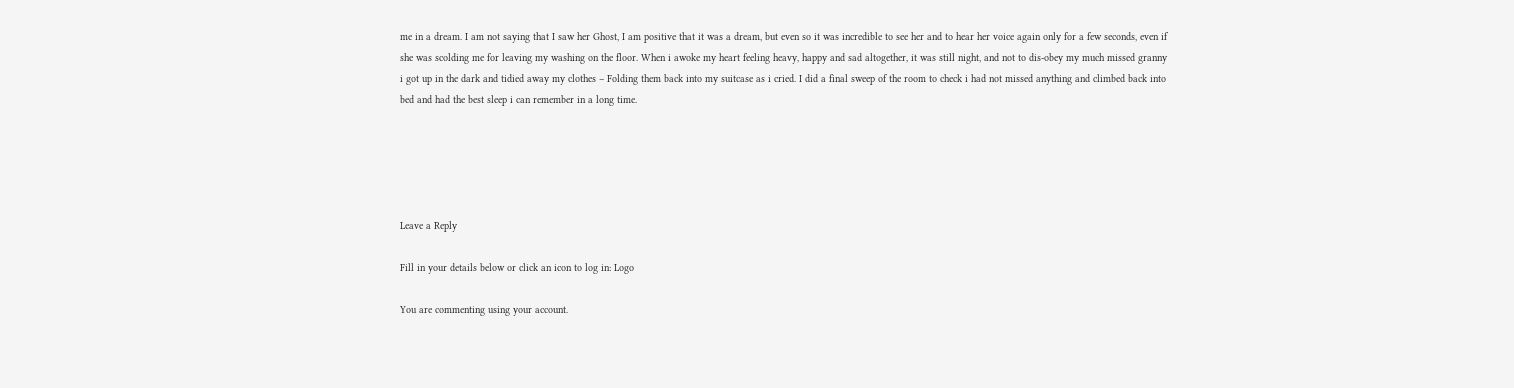me in a dream. I am not saying that I saw her Ghost, I am positive that it was a dream, but even so it was incredible to see her and to hear her voice again only for a few seconds, even if she was scolding me for leaving my washing on the floor. When i awoke my heart feeling heavy, happy and sad altogether, it was still night, and not to dis-obey my much missed granny i got up in the dark and tidied away my clothes – Folding them back into my suitcase as i cried. I did a final sweep of the room to check i had not missed anything and climbed back into bed and had the best sleep i can remember in a long time.





Leave a Reply

Fill in your details below or click an icon to log in: Logo

You are commenting using your account.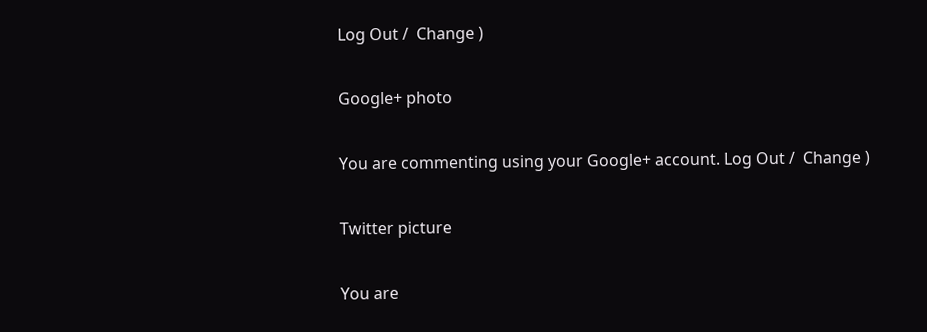Log Out /  Change )

Google+ photo

You are commenting using your Google+ account. Log Out /  Change )

Twitter picture

You are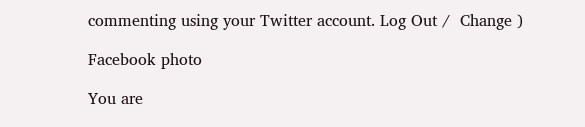commenting using your Twitter account. Log Out /  Change )

Facebook photo

You are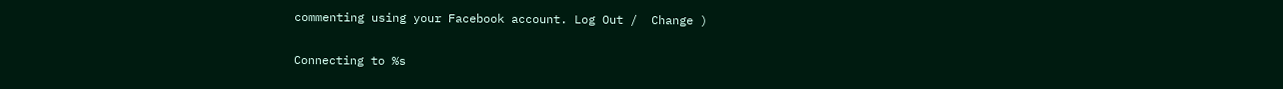commenting using your Facebook account. Log Out /  Change )


Connecting to %s